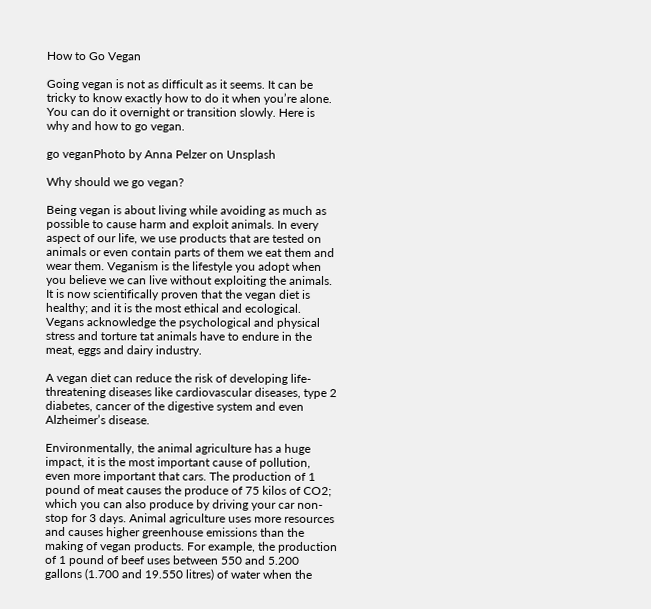How to Go Vegan

Going vegan is not as difficult as it seems. It can be tricky to know exactly how to do it when you’re alone.  You can do it overnight or transition slowly. Here is why and how to go vegan.

go veganPhoto by Anna Pelzer on Unsplash

Why should we go vegan?

Being vegan is about living while avoiding as much as possible to cause harm and exploit animals. In every aspect of our life, we use products that are tested on animals or even contain parts of them we eat them and wear them. Veganism is the lifestyle you adopt when you believe we can live without exploiting the animals. It is now scientifically proven that the vegan diet is healthy; and it is the most ethical and ecological. Vegans acknowledge the psychological and physical stress and torture tat animals have to endure in the meat, eggs and dairy industry.

A vegan diet can reduce the risk of developing life-threatening diseases like cardiovascular diseases, type 2 diabetes, cancer of the digestive system and even Alzheimer’s disease.

Environmentally, the animal agriculture has a huge impact, it is the most important cause of pollution, even more important that cars. The production of 1 pound of meat causes the produce of 75 kilos of CO2; which you can also produce by driving your car non-stop for 3 days. Animal agriculture uses more resources and causes higher greenhouse emissions than the making of vegan products. For example, the production of 1 pound of beef uses between 550 and 5.200 gallons (1.700 and 19.550 litres) of water when the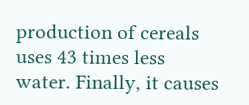production of cereals uses 43 times less water. Finally, it causes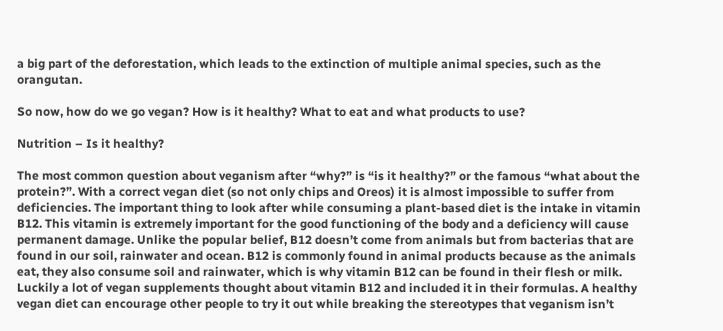a big part of the deforestation, which leads to the extinction of multiple animal species, such as the orangutan.

So now, how do we go vegan? How is it healthy? What to eat and what products to use?

Nutrition – Is it healthy?

The most common question about veganism after “why?” is “is it healthy?” or the famous “what about the protein?”. With a correct vegan diet (so not only chips and Oreos) it is almost impossible to suffer from deficiencies. The important thing to look after while consuming a plant-based diet is the intake in vitamin B12. This vitamin is extremely important for the good functioning of the body and a deficiency will cause permanent damage. Unlike the popular belief, B12 doesn’t come from animals but from bacterias that are found in our soil, rainwater and ocean. B12 is commonly found in animal products because as the animals eat, they also consume soil and rainwater, which is why vitamin B12 can be found in their flesh or milk. Luckily a lot of vegan supplements thought about vitamin B12 and included it in their formulas. A healthy vegan diet can encourage other people to try it out while breaking the stereotypes that veganism isn’t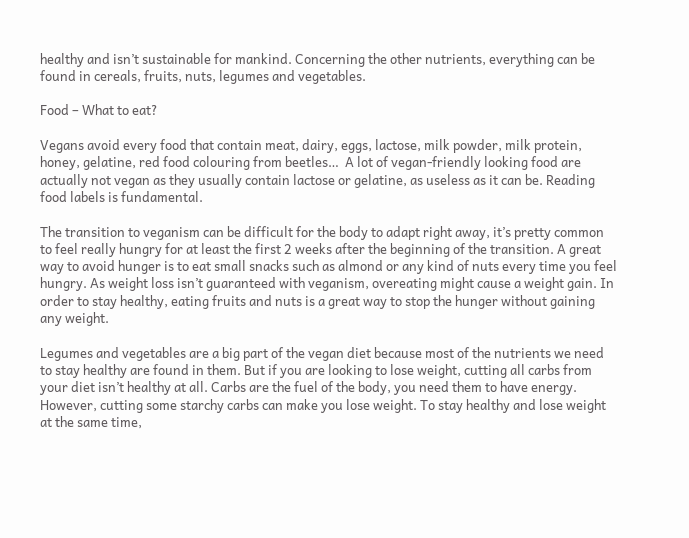healthy and isn’t sustainable for mankind. Concerning the other nutrients, everything can be found in cereals, fruits, nuts, legumes and vegetables.

Food – What to eat?

Vegans avoid every food that contain meat, dairy, eggs, lactose, milk powder, milk protein, honey, gelatine, red food colouring from beetles…  A lot of vegan-friendly looking food are actually not vegan as they usually contain lactose or gelatine, as useless as it can be. Reading food labels is fundamental.

The transition to veganism can be difficult for the body to adapt right away, it’s pretty common to feel really hungry for at least the first 2 weeks after the beginning of the transition. A great way to avoid hunger is to eat small snacks such as almond or any kind of nuts every time you feel hungry. As weight loss isn’t guaranteed with veganism, overeating might cause a weight gain. In order to stay healthy, eating fruits and nuts is a great way to stop the hunger without gaining any weight.

Legumes and vegetables are a big part of the vegan diet because most of the nutrients we need to stay healthy are found in them. But if you are looking to lose weight, cutting all carbs from your diet isn’t healthy at all. Carbs are the fuel of the body, you need them to have energy. However, cutting some starchy carbs can make you lose weight. To stay healthy and lose weight at the same time,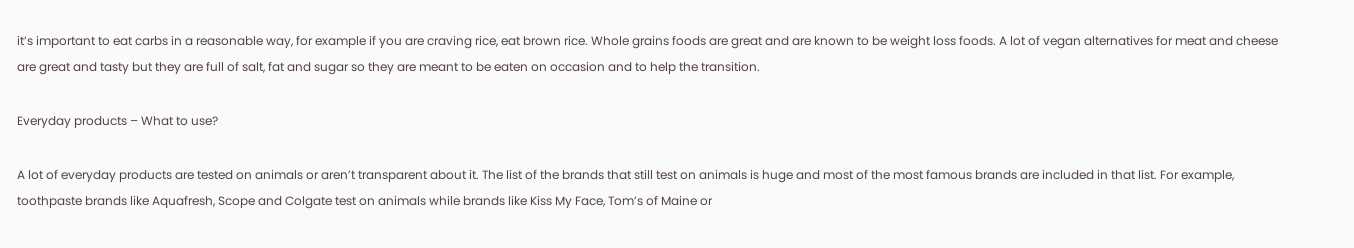it’s important to eat carbs in a reasonable way, for example if you are craving rice, eat brown rice. Whole grains foods are great and are known to be weight loss foods. A lot of vegan alternatives for meat and cheese are great and tasty but they are full of salt, fat and sugar so they are meant to be eaten on occasion and to help the transition.

Everyday products – What to use?

A lot of everyday products are tested on animals or aren’t transparent about it. The list of the brands that still test on animals is huge and most of the most famous brands are included in that list. For example, toothpaste brands like Aquafresh, Scope and Colgate test on animals while brands like Kiss My Face, Tom’s of Maine or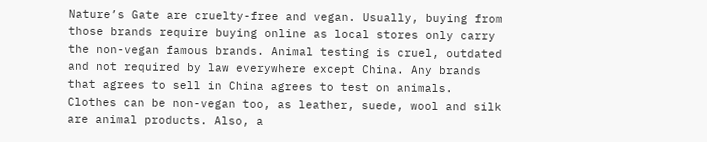Nature’s Gate are cruelty-free and vegan. Usually, buying from those brands require buying online as local stores only carry the non-vegan famous brands. Animal testing is cruel, outdated and not required by law everywhere except China. Any brands that agrees to sell in China agrees to test on animals. Clothes can be non-vegan too, as leather, suede, wool and silk are animal products. Also, a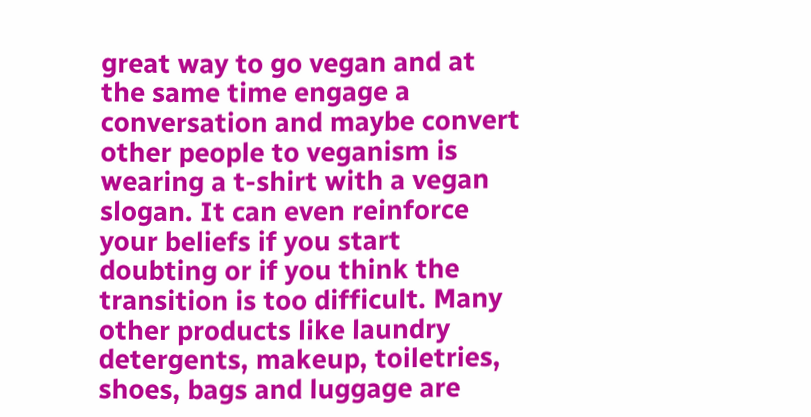great way to go vegan and at the same time engage a conversation and maybe convert other people to veganism is wearing a t-shirt with a vegan slogan. It can even reinforce your beliefs if you start doubting or if you think the transition is too difficult. Many other products like laundry detergents, makeup, toiletries, shoes, bags and luggage are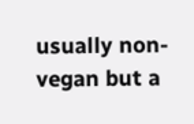usually non-vegan but a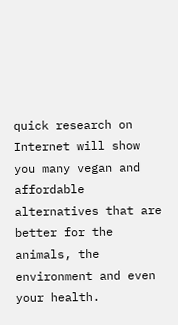quick research on Internet will show you many vegan and affordable alternatives that are better for the animals, the environment and even your health.